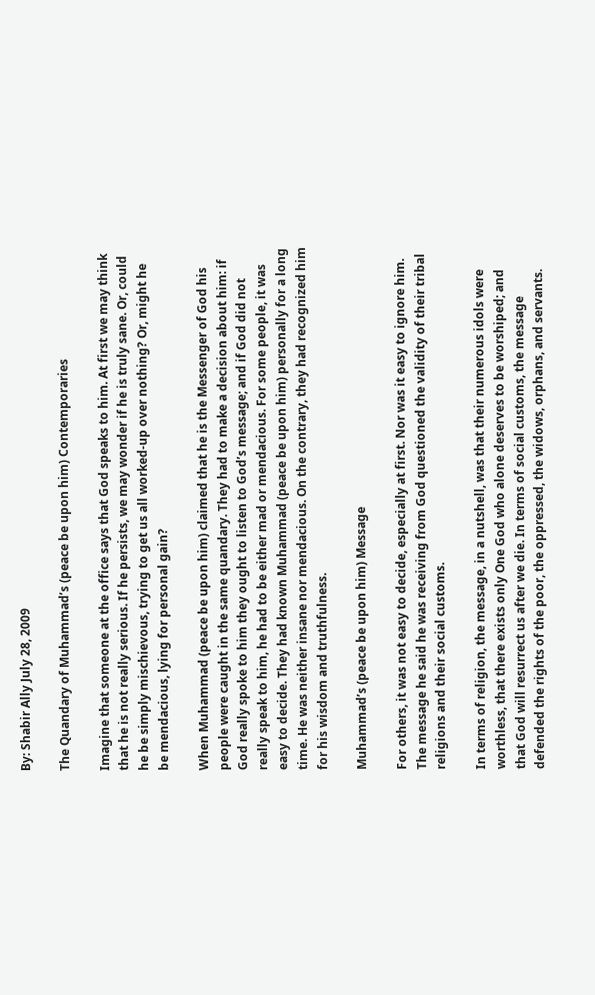By: Shabir Ally July 28, 2009

The Quandary of Muhammad’s (peace be upon him) Contemporaries

Imagine that someone at the office says that God speaks to him. At first we may think that he is not really serious. If he persists, we may wonder if he is truly sane. Or, could he be simply mischievous, trying to get us all worked-up over nothing? Or, might he be mendacious, lying for personal gain?

When Muhammad (peace be upon him) claimed that he is the Messenger of God his people were caught in the same quandary. They had to make a decision about him: if God really spoke to him they ought to listen to God’s message; and if God did not really speak to him, he had to be either mad or mendacious. For some people, it was easy to decide. They had known Muhammad (peace be upon him) personally for a long time. He was neither insane nor mendacious. On the contrary, they had recognized him for his wisdom and truthfulness.

Muhammad’s (peace be upon him) Message

For others, it was not easy to decide, especially at first. Nor was it easy to ignore him. The message he said he was receiving from God questioned the validity of their tribal religions and their social customs.

In terms of religion, the message, in a nutshell, was that their numerous idols were worthless, that there exists only One God who alone deserves to be worshiped; and that God will resurrect us after we die. In terms of social customs, the message defended the rights of the poor, the oppressed, the widows, orphans, and servants.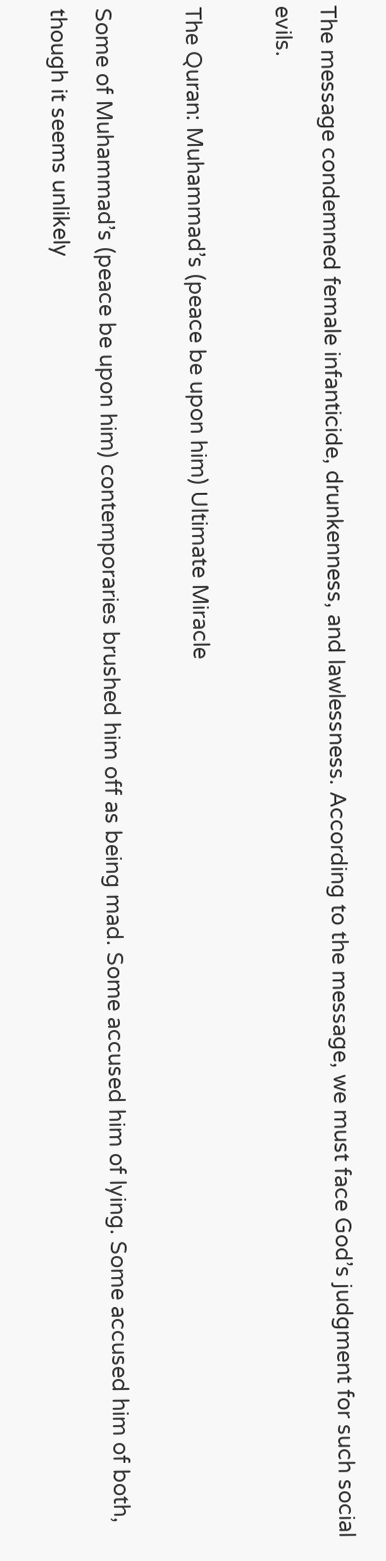The message condemned female infanticide, drunkenness, and lawlessness. According to the message, we must face God’s judgment for such social evils.

The Quran: Muhammad’s (peace be upon him) Ultimate Miracle

Some of Muhammad’s (peace be upon him) contemporaries brushed him off as being mad. Some accused him of lying. Some accused him of both, though it seems unlikely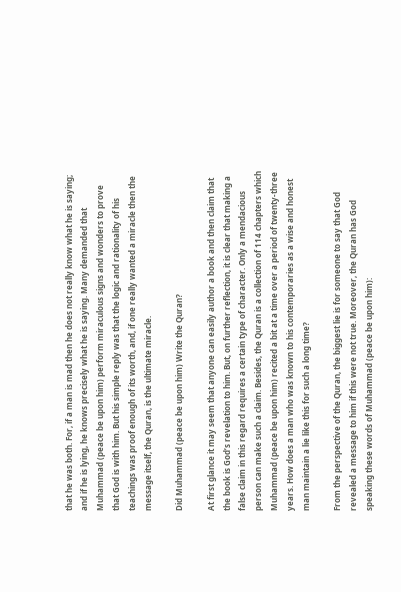that he was both. For, if a man is mad then he does not really know what he is saying; and if he is lying, he knows precisely what he is saying. Many demanded that Muhammad (peace be upon him) perform miraculous signs and wonders to prove that God is with him. But his simple reply was that the logic and rationality of his teachings was proof enough of its worth, and, if one really wanted a miracle then the message itself, the Quran, is the ultimate miracle.

Did Muhammad (peace be upon him) Write the Quran?

At first glance it may seem that anyone can easily author a book and then claim that the book is God’s revelation to him. But, on further reflection, it is clear that making a false claim in this regard requires a certain type of character. Only a mendacious person can make such a claim. Besides, the Quran is a collection of 114 chapters which Muhammad (peace be upon him) recited a bit at a time over a period of twenty-three years. How does a man who was known to his contemporaries as a wise and honest man maintain a lie like this for such a long time?

From the perspective of the Quran, the biggest lie is for someone to say that God revealed a message to him if this were not true. Moreover, the Quran has God speaking these words of Muhammad (peace be upon him):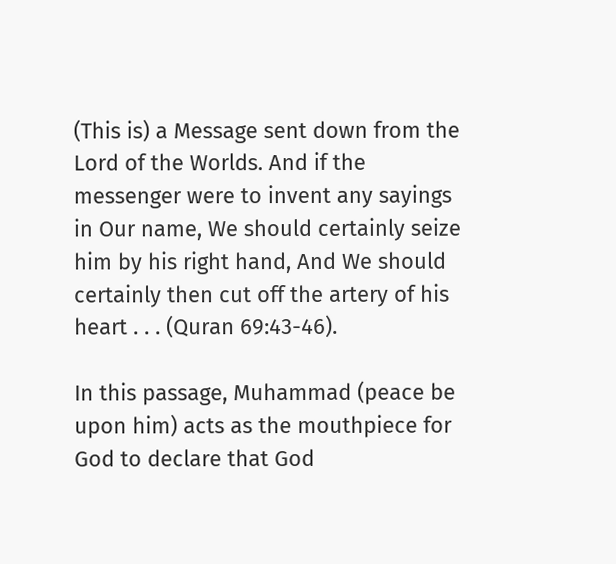(This is) a Message sent down from the Lord of the Worlds. And if the messenger were to invent any sayings in Our name, We should certainly seize him by his right hand, And We should certainly then cut off the artery of his heart . . . (Quran 69:43-46).

In this passage, Muhammad (peace be upon him) acts as the mouthpiece for God to declare that God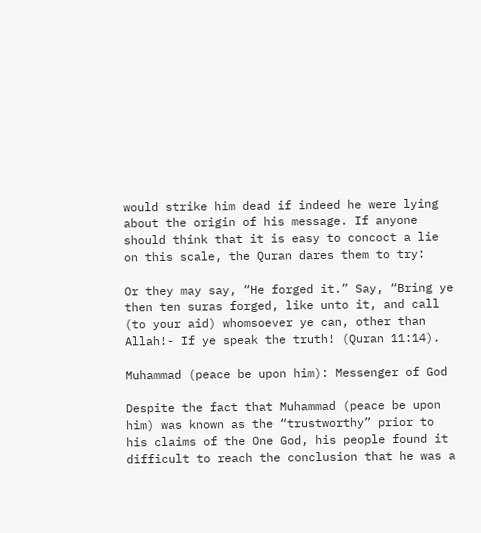would strike him dead if indeed he were lying about the origin of his message. If anyone should think that it is easy to concoct a lie on this scale, the Quran dares them to try:

Or they may say, “He forged it.” Say, “Bring ye then ten suras forged, like unto it, and call (to your aid) whomsoever ye can, other than Allah!- If ye speak the truth! (Quran 11:14).

Muhammad (peace be upon him): Messenger of God

Despite the fact that Muhammad (peace be upon him) was known as the “trustworthy” prior to his claims of the One God, his people found it difficult to reach the conclusion that he was a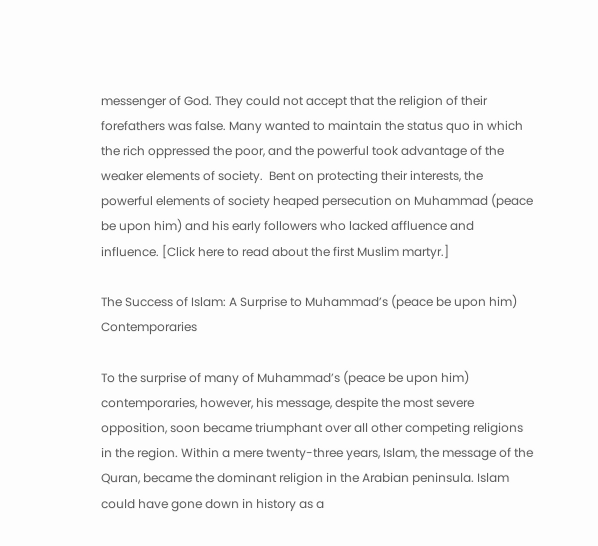messenger of God. They could not accept that the religion of their forefathers was false. Many wanted to maintain the status quo in which the rich oppressed the poor, and the powerful took advantage of the weaker elements of society.  Bent on protecting their interests, the powerful elements of society heaped persecution on Muhammad (peace be upon him) and his early followers who lacked affluence and influence. [Click here to read about the first Muslim martyr.]

The Success of Islam: A Surprise to Muhammad’s (peace be upon him) Contemporaries

To the surprise of many of Muhammad’s (peace be upon him) contemporaries, however, his message, despite the most severe opposition, soon became triumphant over all other competing religions in the region. Within a mere twenty-three years, Islam, the message of the Quran, became the dominant religion in the Arabian peninsula. Islam could have gone down in history as a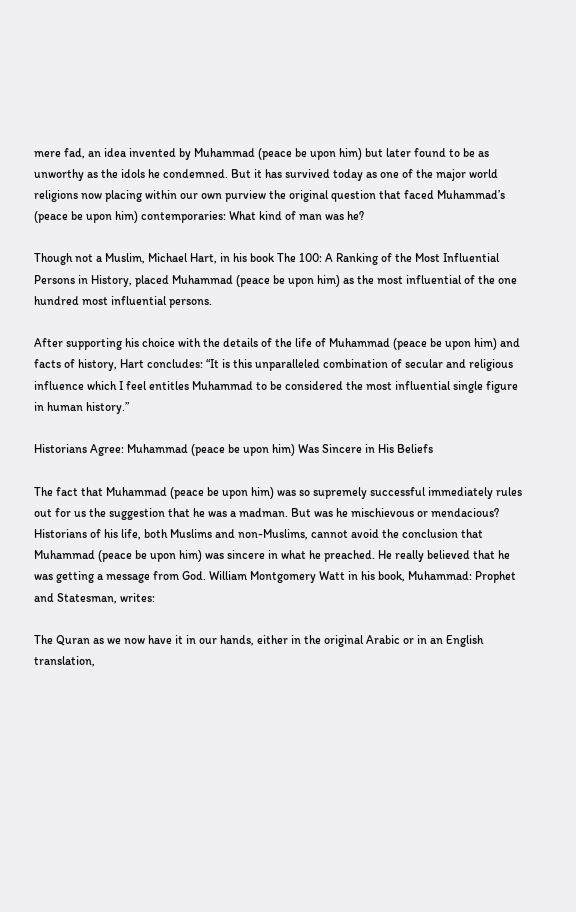mere fad, an idea invented by Muhammad (peace be upon him) but later found to be as unworthy as the idols he condemned. But it has survived today as one of the major world religions now placing within our own purview the original question that faced Muhammad’s (peace be upon him) contemporaries: What kind of man was he?

Though not a Muslim, Michael Hart, in his book The 100: A Ranking of the Most Influential Persons in History, placed Muhammad (peace be upon him) as the most influential of the one hundred most influential persons.

After supporting his choice with the details of the life of Muhammad (peace be upon him) and facts of history, Hart concludes: “It is this unparalleled combination of secular and religious influence which I feel entitles Muhammad to be considered the most influential single figure in human history.”

Historians Agree: Muhammad (peace be upon him) Was Sincere in His Beliefs

The fact that Muhammad (peace be upon him) was so supremely successful immediately rules out for us the suggestion that he was a madman. But was he mischievous or mendacious? Historians of his life, both Muslims and non-Muslims, cannot avoid the conclusion that Muhammad (peace be upon him) was sincere in what he preached. He really believed that he was getting a message from God. William Montgomery Watt in his book, Muhammad: Prophet and Statesman, writes:

The Quran as we now have it in our hands, either in the original Arabic or in an English translation,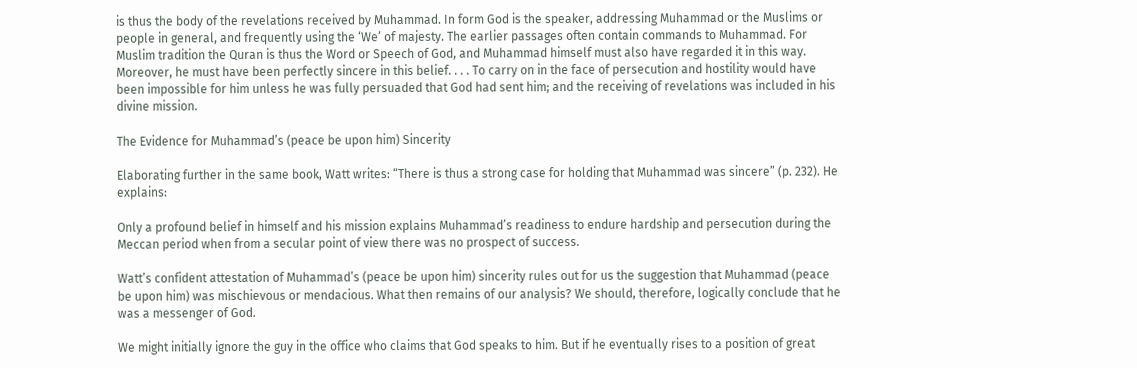is thus the body of the revelations received by Muhammad. In form God is the speaker, addressing Muhammad or the Muslims or people in general, and frequently using the ‘We’ of majesty. The earlier passages often contain commands to Muhammad. For Muslim tradition the Quran is thus the Word or Speech of God, and Muhammad himself must also have regarded it in this way. Moreover, he must have been perfectly sincere in this belief. . . . To carry on in the face of persecution and hostility would have been impossible for him unless he was fully persuaded that God had sent him; and the receiving of revelations was included in his divine mission.

The Evidence for Muhammad’s (peace be upon him) Sincerity

Elaborating further in the same book, Watt writes: “There is thus a strong case for holding that Muhammad was sincere” (p. 232). He explains:

Only a profound belief in himself and his mission explains Muhammad’s readiness to endure hardship and persecution during the Meccan period when from a secular point of view there was no prospect of success.

Watt’s confident attestation of Muhammad’s (peace be upon him) sincerity rules out for us the suggestion that Muhammad (peace be upon him) was mischievous or mendacious. What then remains of our analysis? We should, therefore, logically conclude that he was a messenger of God.

We might initially ignore the guy in the office who claims that God speaks to him. But if he eventually rises to a position of great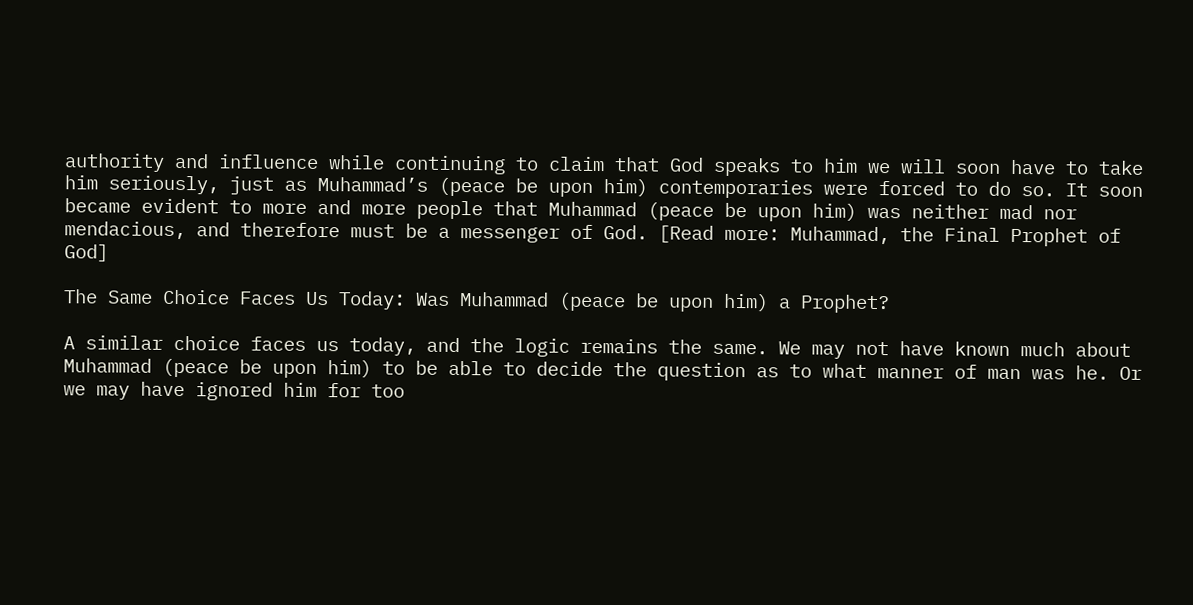authority and influence while continuing to claim that God speaks to him we will soon have to take him seriously, just as Muhammad’s (peace be upon him) contemporaries were forced to do so. It soon became evident to more and more people that Muhammad (peace be upon him) was neither mad nor mendacious, and therefore must be a messenger of God. [Read more: Muhammad, the Final Prophet of God]

The Same Choice Faces Us Today: Was Muhammad (peace be upon him) a Prophet?

A similar choice faces us today, and the logic remains the same. We may not have known much about Muhammad (peace be upon him) to be able to decide the question as to what manner of man was he. Or we may have ignored him for too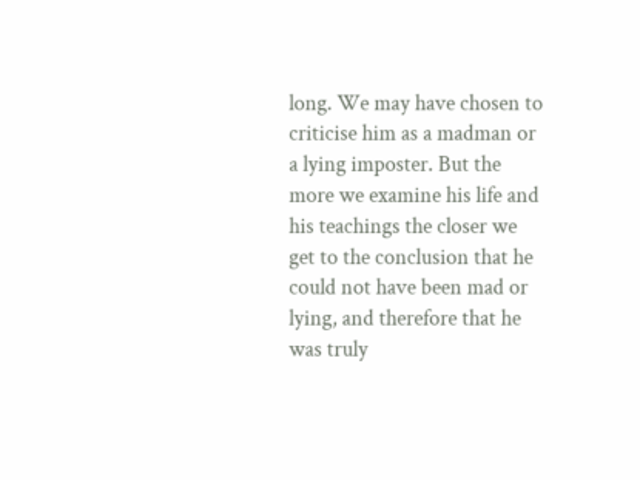long. We may have chosen to criticise him as a madman or a lying imposter. But the more we examine his life and his teachings the closer we get to the conclusion that he could not have been mad or lying, and therefore that he was truly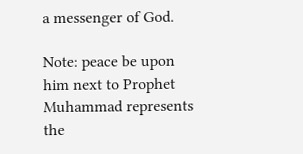a messenger of God.

Note: peace be upon him next to Prophet Muhammad represents the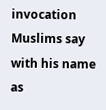invocation Muslims say with his name as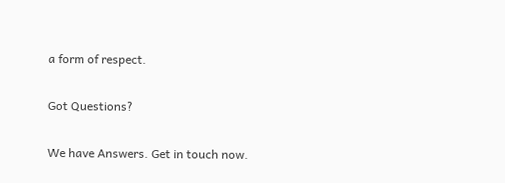a form of respect.

Got Questions?

We have Answers. Get in touch now.